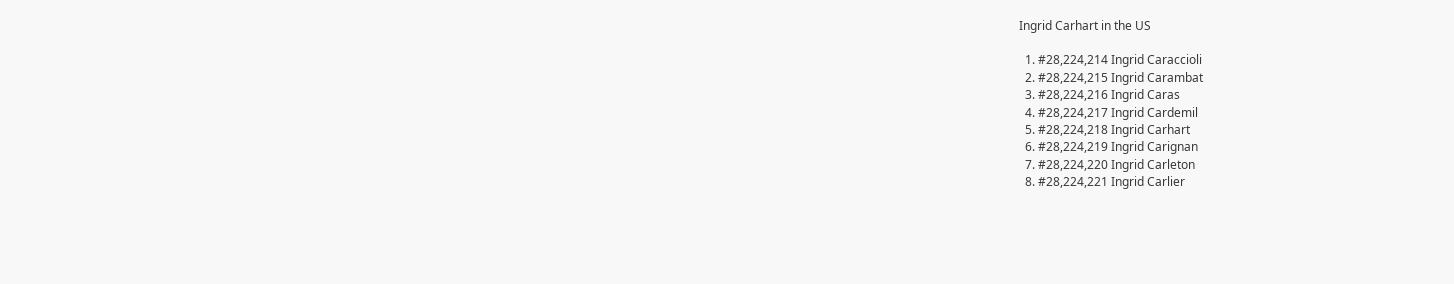Ingrid Carhart in the US

  1. #28,224,214 Ingrid Caraccioli
  2. #28,224,215 Ingrid Carambat
  3. #28,224,216 Ingrid Caras
  4. #28,224,217 Ingrid Cardemil
  5. #28,224,218 Ingrid Carhart
  6. #28,224,219 Ingrid Carignan
  7. #28,224,220 Ingrid Carleton
  8. #28,224,221 Ingrid Carlier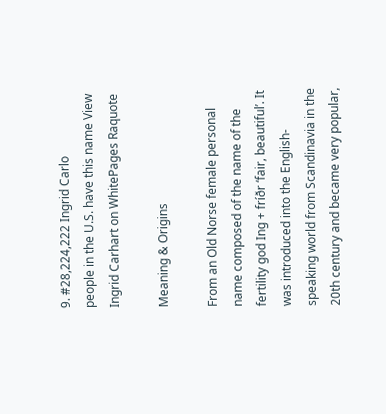9. #28,224,222 Ingrid Carlo
people in the U.S. have this name View Ingrid Carhart on WhitePages Raquote

Meaning & Origins

From an Old Norse female personal name composed of the name of the fertility god Ing + fríðr ‘fair, beautiful’. It was introduced into the English-speaking world from Scandinavia in the 20th century and became very popular,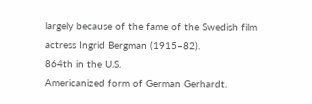largely because of the fame of the Swedish film actress Ingrid Bergman (1915–82).
864th in the U.S.
Americanized form of German Gerhardt.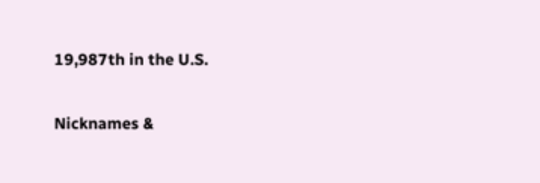19,987th in the U.S.

Nicknames &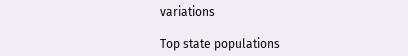variations

Top state populations